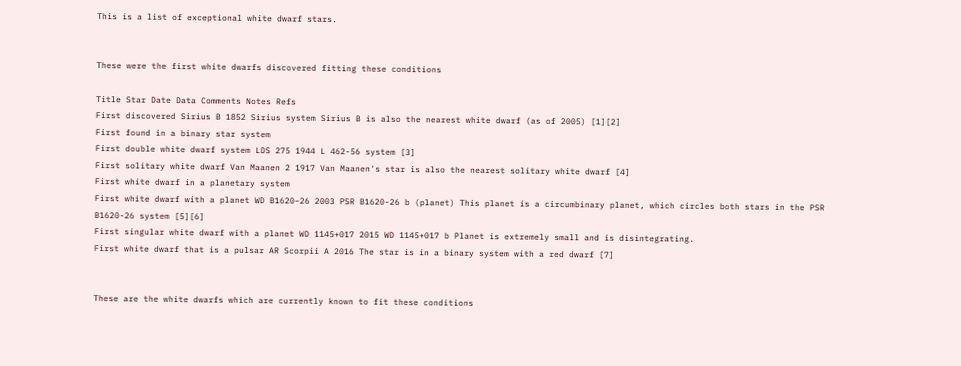This is a list of exceptional white dwarf stars.


These were the first white dwarfs discovered fitting these conditions

Title Star Date Data Comments Notes Refs
First discovered Sirius B 1852 Sirius system Sirius B is also the nearest white dwarf (as of 2005) [1][2]
First found in a binary star system
First double white dwarf system LDS 275 1944 L 462-56 system [3]
First solitary white dwarf Van Maanen 2 1917 Van Maanen's star is also the nearest solitary white dwarf [4]
First white dwarf in a planetary system
First white dwarf with a planet WD B1620−26 2003 PSR B1620-26 b (planet) This planet is a circumbinary planet, which circles both stars in the PSR B1620-26 system [5][6]
First singular white dwarf with a planet WD 1145+017 2015 WD 1145+017 b Planet is extremely small and is disintegrating.
First white dwarf that is a pulsar AR Scorpii A 2016 The star is in a binary system with a red dwarf [7]


These are the white dwarfs which are currently known to fit these conditions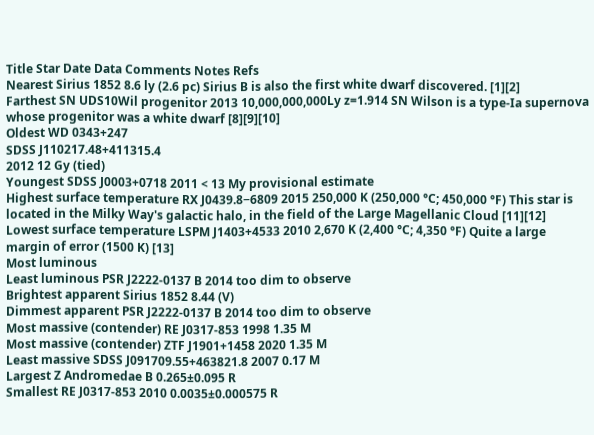Title Star Date Data Comments Notes Refs
Nearest Sirius 1852 8.6 ly (2.6 pc) Sirius B is also the first white dwarf discovered. [1][2]
Farthest SN UDS10Wil progenitor 2013 10,000,000,000Ly z=1.914 SN Wilson is a type-Ia supernova whose progenitor was a white dwarf [8][9][10]
Oldest WD 0343+247
SDSS J110217.48+411315.4
2012 12 Gy (tied)
Youngest SDSS J0003+0718 2011 < 13 My provisional estimate
Highest surface temperature RX J0439.8−6809 2015 250,000 K (250,000 °C; 450,000 °F) This star is located in the Milky Way's galactic halo, in the field of the Large Magellanic Cloud [11][12]
Lowest surface temperature LSPM J1403+4533 2010 2,670 K (2,400 °C; 4,350 °F) Quite a large margin of error (1500 K) [13]
Most luminous
Least luminous PSR J2222-0137 B 2014 too dim to observe
Brightest apparent Sirius 1852 8.44 (V)
Dimmest apparent PSR J2222-0137 B 2014 too dim to observe
Most massive (contender) RE J0317-853 1998 1.35 M
Most massive (contender) ZTF J1901+1458 2020 1.35 M
Least massive SDSS J091709.55+463821.8 2007 0.17 M
Largest Z Andromedae B 0.265±0.095 R
Smallest RE J0317-853 2010 0.0035±0.000575 R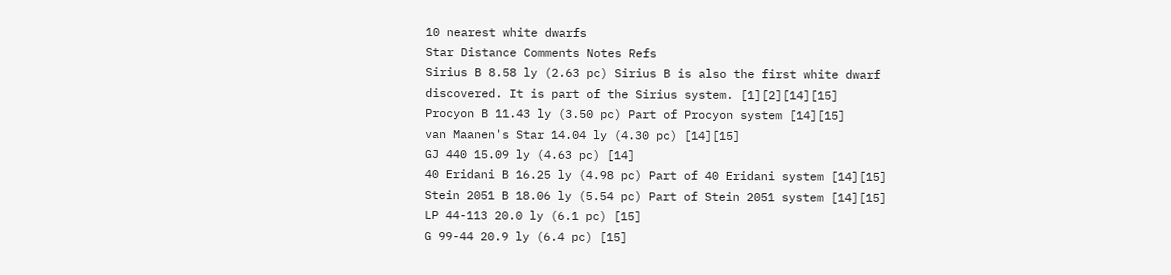10 nearest white dwarfs
Star Distance Comments Notes Refs
Sirius B 8.58 ly (2.63 pc) Sirius B is also the first white dwarf discovered. It is part of the Sirius system. [1][2][14][15]
Procyon B 11.43 ly (3.50 pc) Part of Procyon system [14][15]
van Maanen's Star 14.04 ly (4.30 pc) [14][15]
GJ 440 15.09 ly (4.63 pc) [14]
40 Eridani B 16.25 ly (4.98 pc) Part of 40 Eridani system [14][15]
Stein 2051 B 18.06 ly (5.54 pc) Part of Stein 2051 system [14][15]
LP 44-113 20.0 ly (6.1 pc) [15]
G 99-44 20.9 ly (6.4 pc) [15]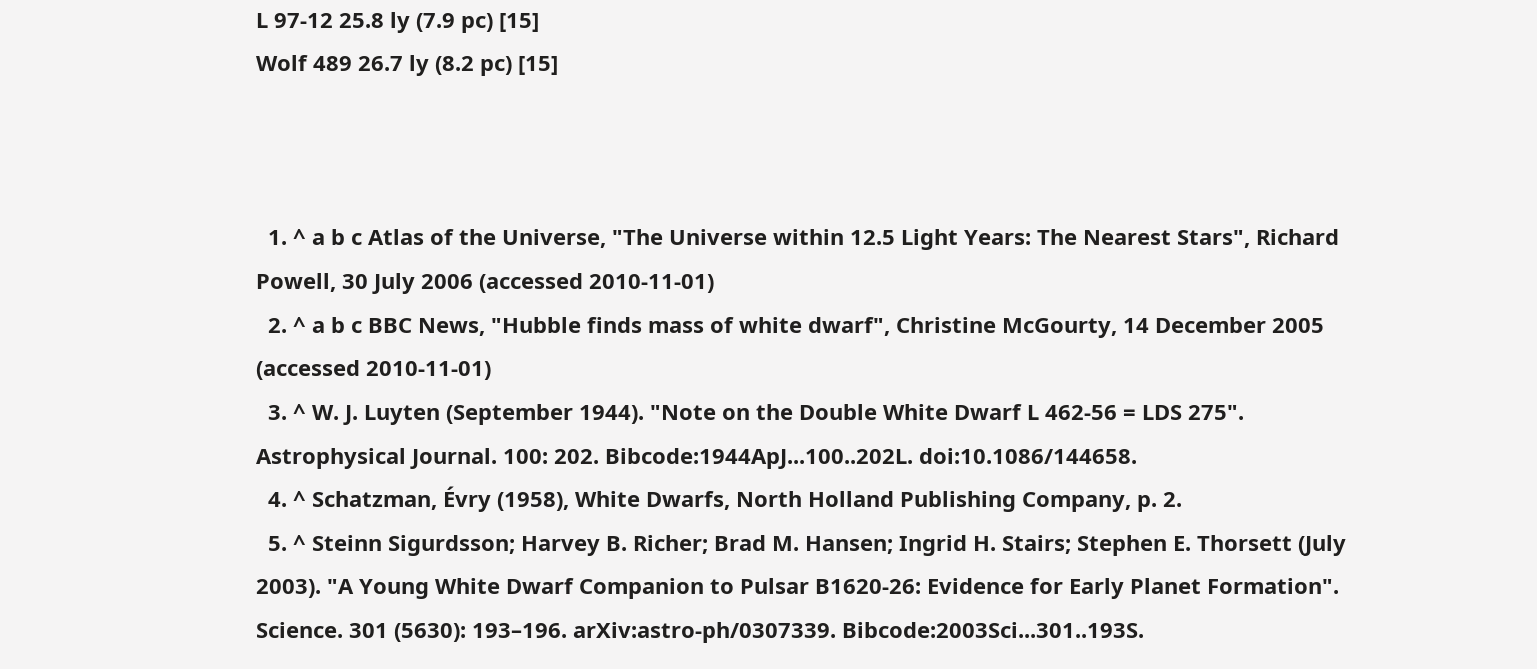L 97-12 25.8 ly (7.9 pc) [15]
Wolf 489 26.7 ly (8.2 pc) [15]



  1. ^ a b c Atlas of the Universe, "The Universe within 12.5 Light Years: The Nearest Stars", Richard Powell, 30 July 2006 (accessed 2010-11-01)
  2. ^ a b c BBC News, "Hubble finds mass of white dwarf", Christine McGourty, 14 December 2005 (accessed 2010-11-01)
  3. ^ W. J. Luyten (September 1944). "Note on the Double White Dwarf L 462-56 = LDS 275". Astrophysical Journal. 100: 202. Bibcode:1944ApJ...100..202L. doi:10.1086/144658.
  4. ^ Schatzman, Évry (1958), White Dwarfs, North Holland Publishing Company, p. 2.
  5. ^ Steinn Sigurdsson; Harvey B. Richer; Brad M. Hansen; Ingrid H. Stairs; Stephen E. Thorsett (July 2003). "A Young White Dwarf Companion to Pulsar B1620-26: Evidence for Early Planet Formation". Science. 301 (5630): 193–196. arXiv:astro-ph/0307339. Bibcode:2003Sci...301..193S.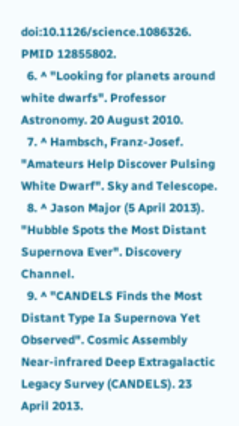doi:10.1126/science.1086326. PMID 12855802.
  6. ^ "Looking for planets around white dwarfs". Professor Astronomy. 20 August 2010.
  7. ^ Hambsch, Franz-Josef. "Amateurs Help Discover Pulsing White Dwarf". Sky and Telescope.
  8. ^ Jason Major (5 April 2013). "Hubble Spots the Most Distant Supernova Ever". Discovery Channel.
  9. ^ "CANDELS Finds the Most Distant Type Ia Supernova Yet Observed". Cosmic Assembly Near-infrared Deep Extragalactic Legacy Survey (CANDELS). 23 April 2013.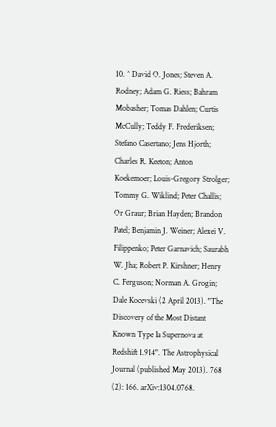10. ^ David O. Jones; Steven A. Rodney; Adam G. Riess; Bahram Mobasher; Tomas Dahlen; Curtis McCully; Teddy F. Frederiksen; Stefano Casertano; Jens Hjorth; Charles R. Keeton; Anton Koekemoer; Louis-Gregory Strolger; Tommy G. Wiklind; Peter Challis; Or Graur; Brian Hayden; Brandon Patel; Benjamin J. Weiner; Alexei V. Filippenko; Peter Garnavich; Saurabh W. Jha; Robert P. Kirshner; Henry C. Ferguson; Norman A. Grogin; Dale Kocevski (2 April 2013). "The Discovery of the Most Distant Known Type Ia Supernova at Redshift 1.914". The Astrophysical Journal (published May 2013). 768 (2): 166. arXiv:1304.0768.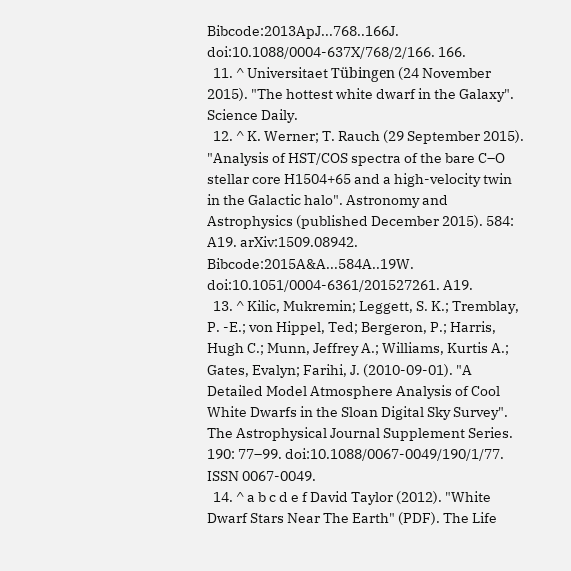Bibcode:2013ApJ...768..166J. doi:10.1088/0004-637X/768/2/166. 166.
  11. ^ Universitaet Tübingen (24 November 2015). "The hottest white dwarf in the Galaxy". Science Daily.
  12. ^ K. Werner; T. Rauch (29 September 2015). "Analysis of HST/COS spectra of the bare C–O stellar core H1504+65 and a high-velocity twin in the Galactic halo". Astronomy and Astrophysics (published December 2015). 584: A19. arXiv:1509.08942. Bibcode:2015A&A...584A..19W. doi:10.1051/0004-6361/201527261. A19.
  13. ^ Kilic, Mukremin; Leggett, S. K.; Tremblay, P. -E.; von Hippel, Ted; Bergeron, P.; Harris, Hugh C.; Munn, Jeffrey A.; Williams, Kurtis A.; Gates, Evalyn; Farihi, J. (2010-09-01). "A Detailed Model Atmosphere Analysis of Cool White Dwarfs in the Sloan Digital Sky Survey". The Astrophysical Journal Supplement Series. 190: 77–99. doi:10.1088/0067-0049/190/1/77. ISSN 0067-0049.
  14. ^ a b c d e f David Taylor (2012). "White Dwarf Stars Near The Earth" (PDF). The Life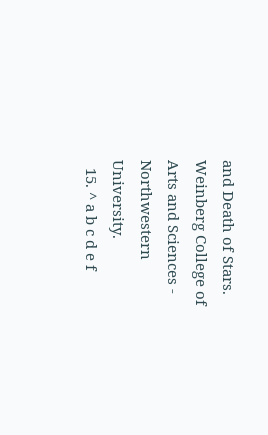and Death of Stars. Weinberg College of Arts and Sciences - Northwestern University.
  15. ^ a b c d e f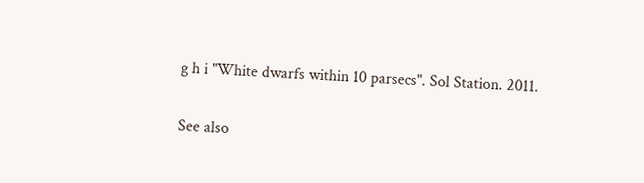g h i "White dwarfs within 10 parsecs". Sol Station. 2011.

See also